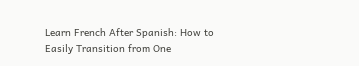Learn French After Spanish: How to Easily Transition from One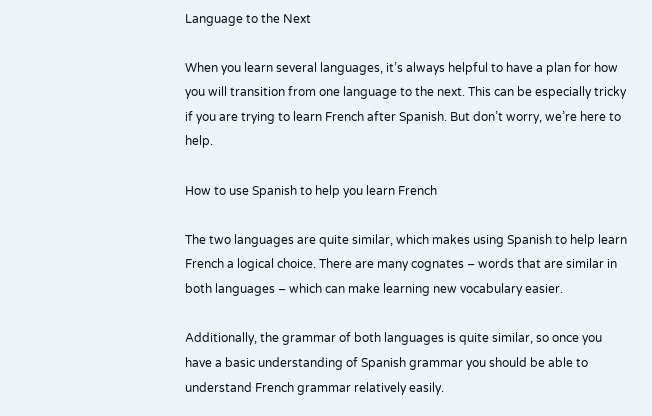Language to the Next

When you learn several languages, it’s always helpful to have a plan for how you will transition from one language to the next. This can be especially tricky if you are trying to learn French after Spanish. But don’t worry, we’re here to help.

How to use Spanish to help you learn French

The two languages are quite similar, which makes using Spanish to help learn French a logical choice. There are many cognates – words that are similar in both languages – which can make learning new vocabulary easier.

Additionally, the grammar of both languages is quite similar, so once you have a basic understanding of Spanish grammar you should be able to understand French grammar relatively easily.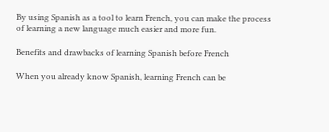By using Spanish as a tool to learn French, you can make the process of learning a new language much easier and more fun.

Benefits and drawbacks of learning Spanish before French

When you already know Spanish, learning French can be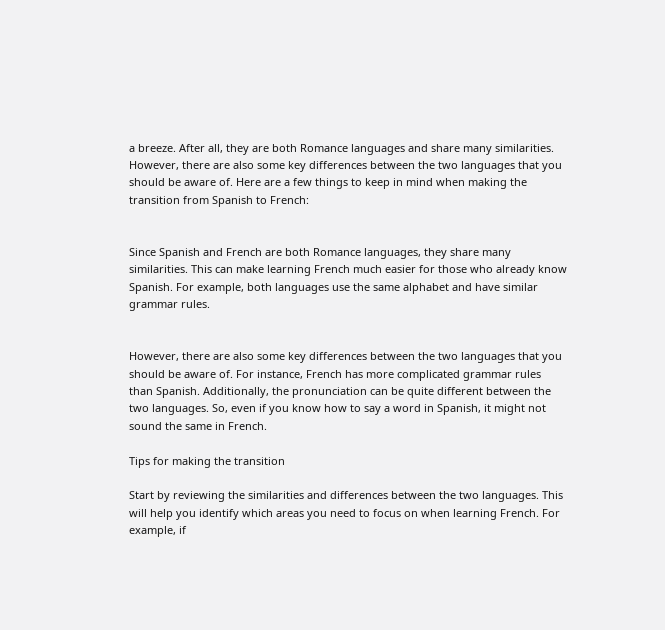a breeze. After all, they are both Romance languages and share many similarities. However, there are also some key differences between the two languages that you should be aware of. Here are a few things to keep in mind when making the transition from Spanish to French:


Since Spanish and French are both Romance languages, they share many similarities. This can make learning French much easier for those who already know Spanish. For example, both languages use the same alphabet and have similar grammar rules.


However, there are also some key differences between the two languages that you should be aware of. For instance, French has more complicated grammar rules than Spanish. Additionally, the pronunciation can be quite different between the two languages. So, even if you know how to say a word in Spanish, it might not sound the same in French.

Tips for making the transition

Start by reviewing the similarities and differences between the two languages. This will help you identify which areas you need to focus on when learning French. For example, if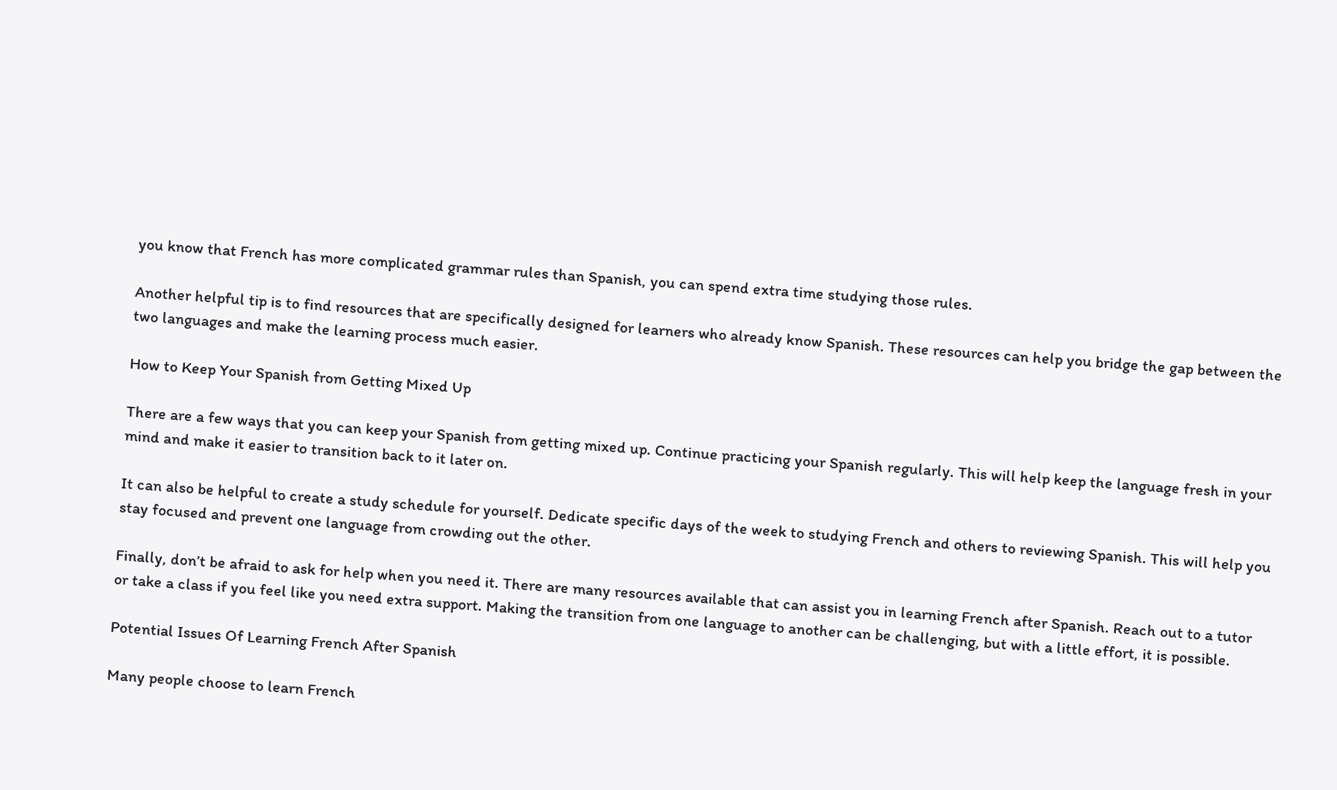you know that French has more complicated grammar rules than Spanish, you can spend extra time studying those rules.

Another helpful tip is to find resources that are specifically designed for learners who already know Spanish. These resources can help you bridge the gap between the two languages and make the learning process much easier.

How to Keep Your Spanish from Getting Mixed Up

There are a few ways that you can keep your Spanish from getting mixed up. Continue practicing your Spanish regularly. This will help keep the language fresh in your mind and make it easier to transition back to it later on.

It can also be helpful to create a study schedule for yourself. Dedicate specific days of the week to studying French and others to reviewing Spanish. This will help you stay focused and prevent one language from crowding out the other.

Finally, don’t be afraid to ask for help when you need it. There are many resources available that can assist you in learning French after Spanish. Reach out to a tutor or take a class if you feel like you need extra support. Making the transition from one language to another can be challenging, but with a little effort, it is possible.

Potential Issues Of Learning French After Spanish

Many people choose to learn French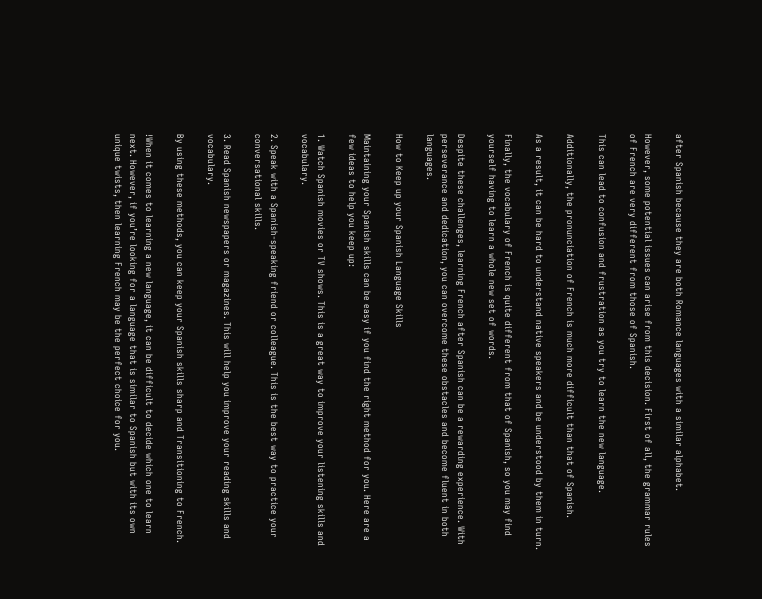after Spanish because they are both Romance languages with a similar alphabet.

However, some potential issues can arise from this decision. First of all, the grammar rules of French are very different from those of Spanish.

This can lead to confusion and frustration as you try to learn the new language.

Additionally, the pronunciation of French is much more difficult than that of Spanish.

As a result, it can be hard to understand native speakers and be understood by them in turn.

Finally, the vocabulary of French is quite different from that of Spanish, so you may find yourself having to learn a whole new set of words.

Despite these challenges, learning French after Spanish can be a rewarding experience. With perseverance and dedication, you can overcome these obstacles and become fluent in both languages.

How to Keep up your Spanish Language Skills

Maintaining your Spanish skills can be easy if you find the right method for you. Here are a few ideas to help you keep up:

1. Watch Spanish movies or TV shows. This is a great way to improve your listening skills and vocabulary.

2. Speak with a Spanish-speaking friend or colleague. This is the best way to practice your conversational skills.

3. Read Spanish newspapers or magazines. This will help you improve your reading skills and vocabulary.

By using these methods, you can keep your Spanish skills sharp and Transitioning to French.

!When it comes to learning a new language, it can be difficult to decide which one to learn next. However, if you’re looking for a language that is similar to Spanish but with its own unique twists, then learning French may be the perfect choice for you.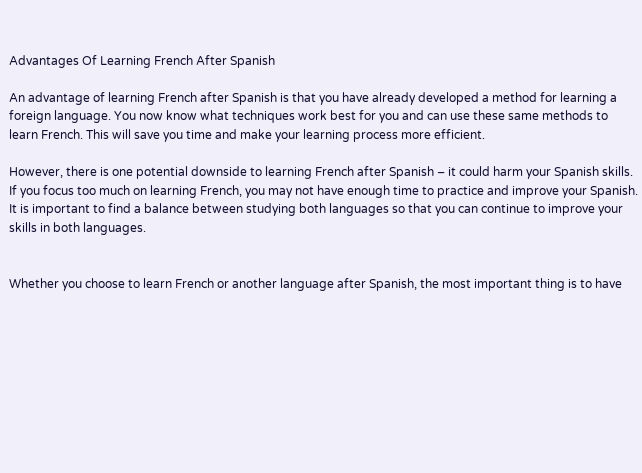Advantages Of Learning French After Spanish

An advantage of learning French after Spanish is that you have already developed a method for learning a foreign language. You now know what techniques work best for you and can use these same methods to learn French. This will save you time and make your learning process more efficient.

However, there is one potential downside to learning French after Spanish – it could harm your Spanish skills. If you focus too much on learning French, you may not have enough time to practice and improve your Spanish. It is important to find a balance between studying both languages so that you can continue to improve your skills in both languages.


Whether you choose to learn French or another language after Spanish, the most important thing is to have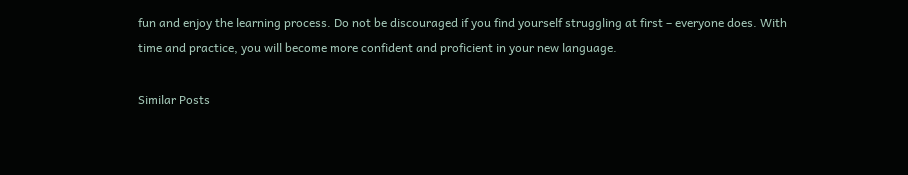fun and enjoy the learning process. Do not be discouraged if you find yourself struggling at first – everyone does. With time and practice, you will become more confident and proficient in your new language.

Similar Posts